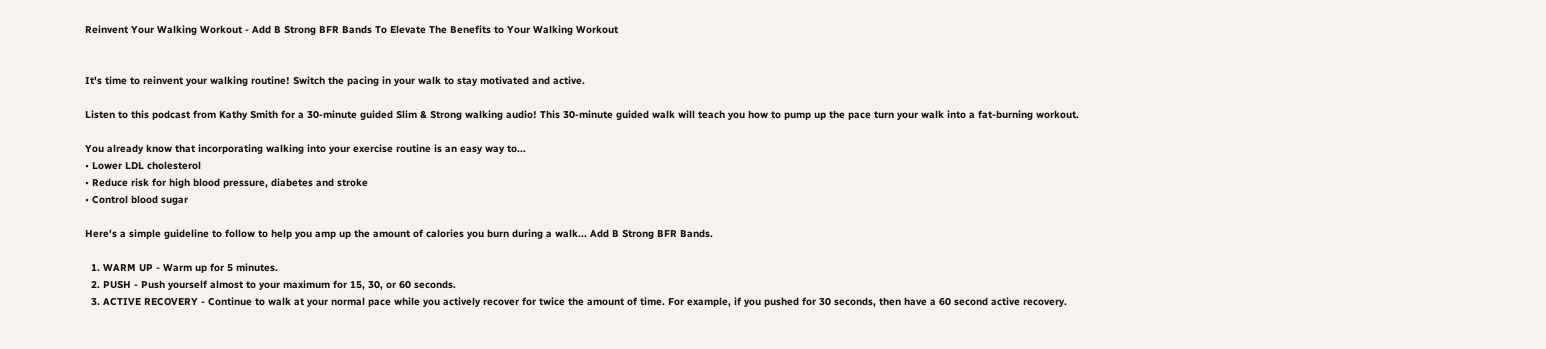Reinvent Your Walking Workout - Add B Strong BFR Bands To Elevate The Benefits to Your Walking Workout


It's time to reinvent your walking routine! Switch the pacing in your walk to stay motivated and active.

Listen to this podcast from Kathy Smith for a 30-minute guided Slim & Strong walking audio! This 30-minute guided walk will teach you how to pump up the pace turn your walk into a fat-burning workout.

You already know that incorporating walking into your exercise routine is an easy way to...
• Lower LDL cholesterol
• Reduce risk for high blood pressure, diabetes and stroke
• Control blood sugar

Here's a simple guideline to follow to help you amp up the amount of calories you burn during a walk... Add B Strong BFR Bands.

  1. WARM UP - Warm up for 5 minutes.
  2. PUSH - Push yourself almost to your maximum for 15, 30, or 60 seconds.
  3. ACTIVE RECOVERY - Continue to walk at your normal pace while you actively recover for twice the amount of time. For example, if you pushed for 30 seconds, then have a 60 second active recovery.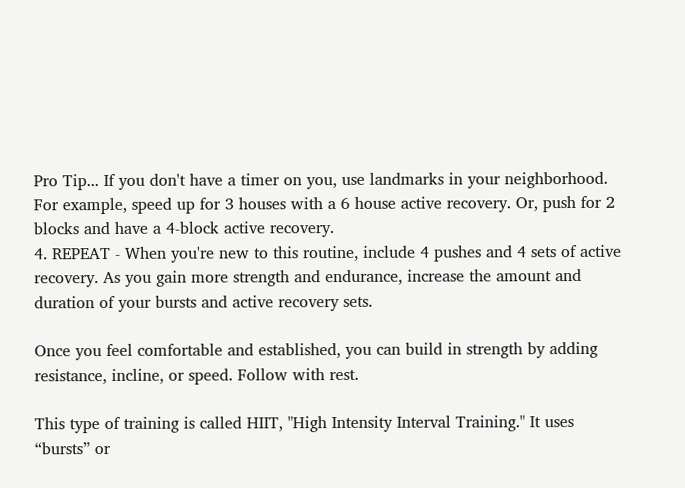Pro Tip... If you don't have a timer on you, use landmarks in your neighborhood. For example, speed up for 3 houses with a 6 house active recovery. Or, push for 2 blocks and have a 4-block active recovery.
4. REPEAT - When you're new to this routine, include 4 pushes and 4 sets of active recovery. As you gain more strength and endurance, increase the amount and duration of your bursts and active recovery sets.

Once you feel comfortable and established, you can build in strength by adding resistance, incline, or speed. Follow with rest.

This type of training is called HIIT, "High Intensity Interval Training." It uses “bursts” or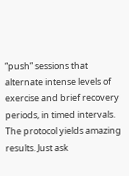“push” sessions that alternate intense levels of exercise and brief recovery periods, in timed intervals. The protocol yields amazing results. Just ask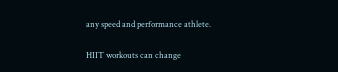any speed and performance athlete.

HIIT workouts can change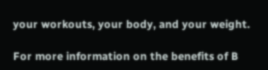your workouts, your body, and your weight.

For more information on the benefits of B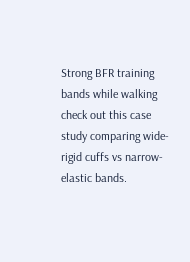Strong BFR training bands while walking check out this case study comparing wide-rigid cuffs vs narrow-elastic bands.